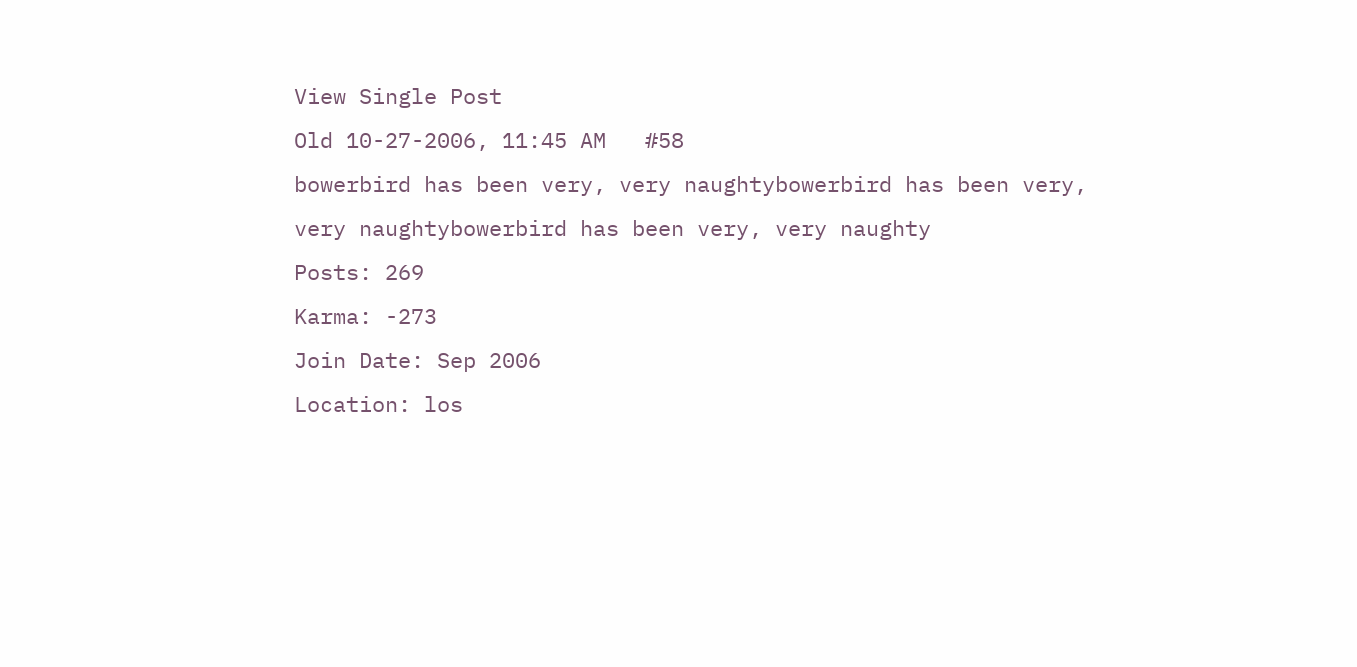View Single Post
Old 10-27-2006, 11:45 AM   #58
bowerbird has been very, very naughtybowerbird has been very, very naughtybowerbird has been very, very naughty
Posts: 269
Karma: -273
Join Date: Sep 2006
Location: los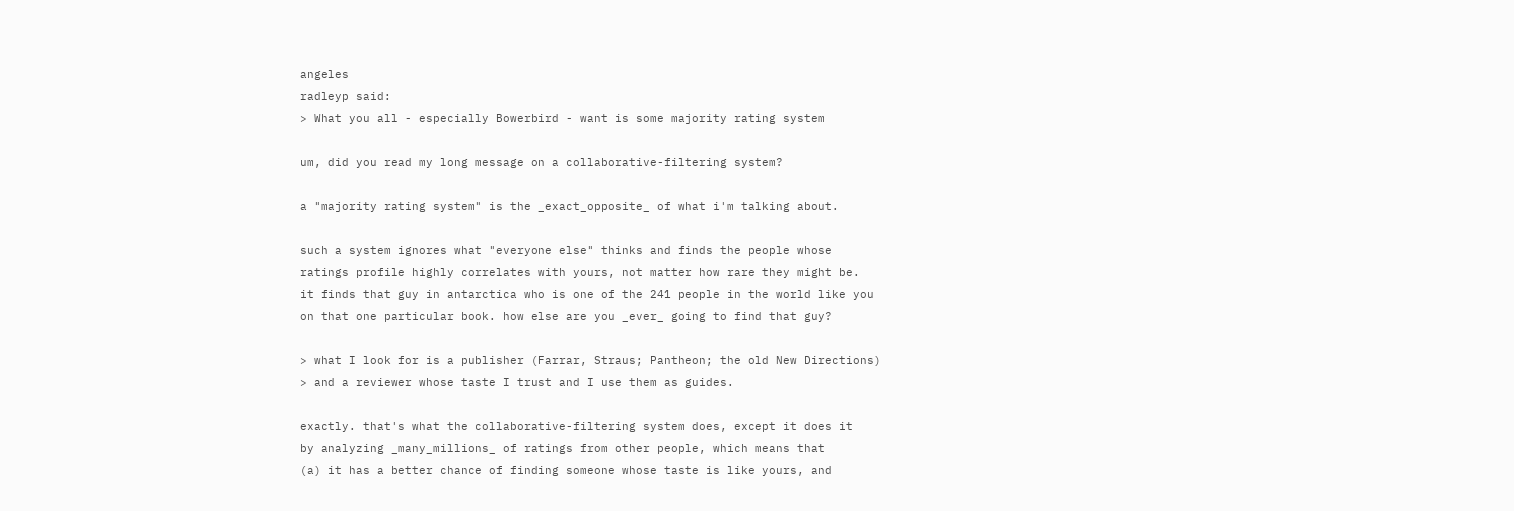angeles
radleyp said:
> What you all - especially Bowerbird - want is some majority rating system

um, did you read my long message on a collaborative-filtering system?

a "majority rating system" is the _exact_opposite_ of what i'm talking about.

such a system ignores what "everyone else" thinks and finds the people whose
ratings profile highly correlates with yours, not matter how rare they might be.
it finds that guy in antarctica who is one of the 241 people in the world like you
on that one particular book. how else are you _ever_ going to find that guy?

> what I look for is a publisher (Farrar, Straus; Pantheon; the old New Directions)
> and a reviewer whose taste I trust and I use them as guides.

exactly. that's what the collaborative-filtering system does, except it does it
by analyzing _many_millions_ of ratings from other people, which means that
(a) it has a better chance of finding someone whose taste is like yours, and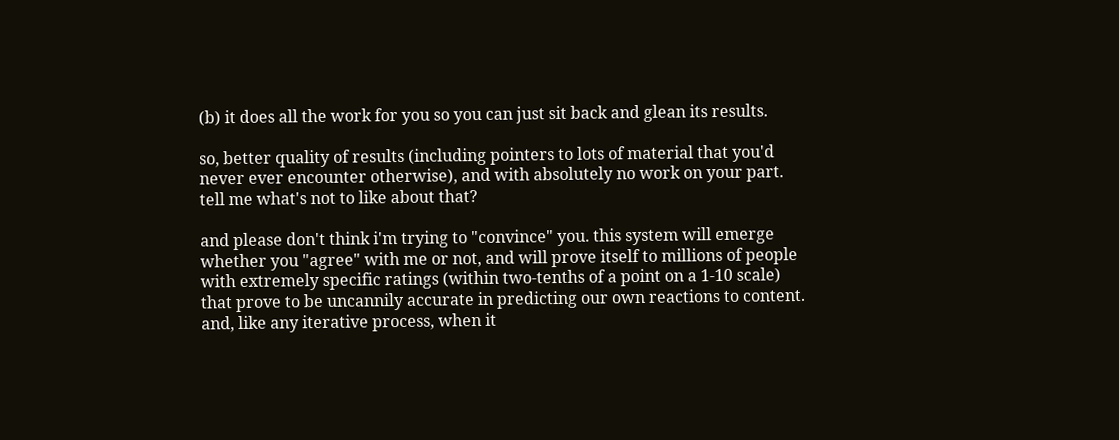(b) it does all the work for you so you can just sit back and glean its results.

so, better quality of results (including pointers to lots of material that you'd
never ever encounter otherwise), and with absolutely no work on your part.
tell me what's not to like about that?

and please don't think i'm trying to "convince" you. this system will emerge
whether you "agree" with me or not, and will prove itself to millions of people
with extremely specific ratings (within two-tenths of a point on a 1-10 scale)
that prove to be uncannily accurate in predicting our own reactions to content.
and, like any iterative process, when it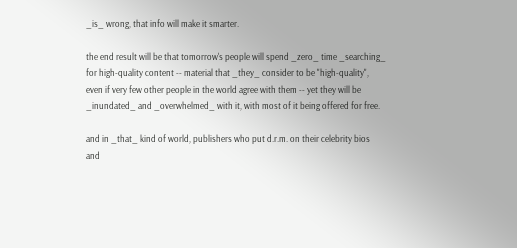_is_ wrong, that info will make it smarter.

the end result will be that tomorrow's people will spend _zero_ time _searching_
for high-quality content -- material that _they_ consider to be "high-quality",
even if very few other people in the world agree with them -- yet they will be
_inundated_ and _overwhelmed_ with it, with most of it being offered for free.

and in _that_ kind of world, publishers who put d.r.m. on their celebrity bios
and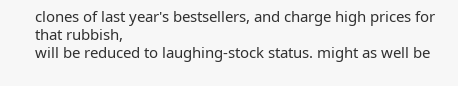clones of last year's bestsellers, and charge high prices for that rubbish,
will be reduced to laughing-stock status. might as well be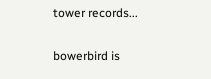tower records...

bowerbird is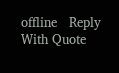offline   Reply With Quote